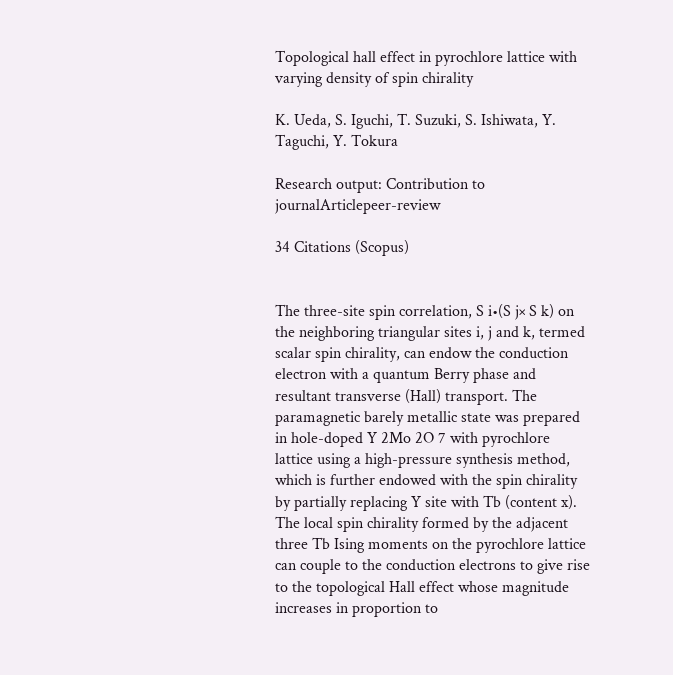Topological hall effect in pyrochlore lattice with varying density of spin chirality

K. Ueda, S. Iguchi, T. Suzuki, S. Ishiwata, Y. Taguchi, Y. Tokura

Research output: Contribution to journalArticlepeer-review

34 Citations (Scopus)


The three-site spin correlation, S i•(S j× S k) on the neighboring triangular sites i, j and k, termed scalar spin chirality, can endow the conduction electron with a quantum Berry phase and resultant transverse (Hall) transport. The paramagnetic barely metallic state was prepared in hole-doped Y 2Mo 2O 7 with pyrochlore lattice using a high-pressure synthesis method, which is further endowed with the spin chirality by partially replacing Y site with Tb (content x). The local spin chirality formed by the adjacent three Tb Ising moments on the pyrochlore lattice can couple to the conduction electrons to give rise to the topological Hall effect whose magnitude increases in proportion to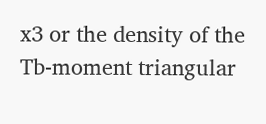x3 or the density of the Tb-moment triangular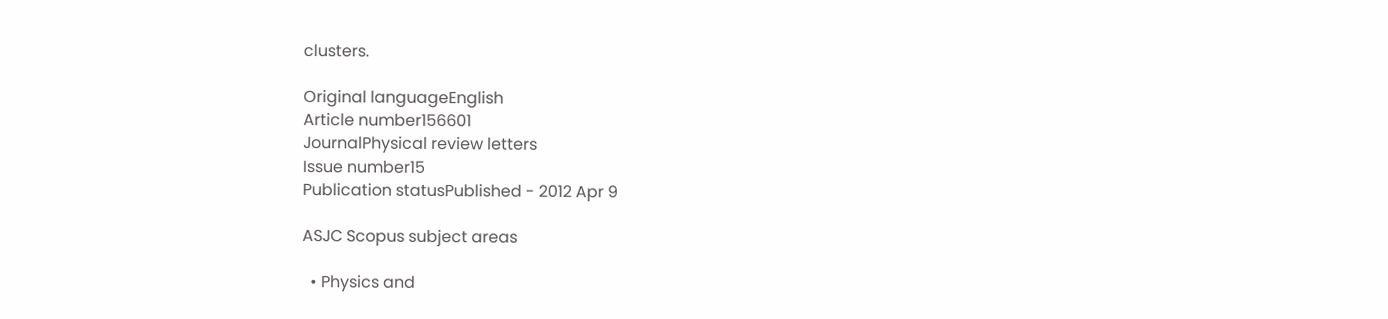clusters.

Original languageEnglish
Article number156601
JournalPhysical review letters
Issue number15
Publication statusPublished - 2012 Apr 9

ASJC Scopus subject areas

  • Physics and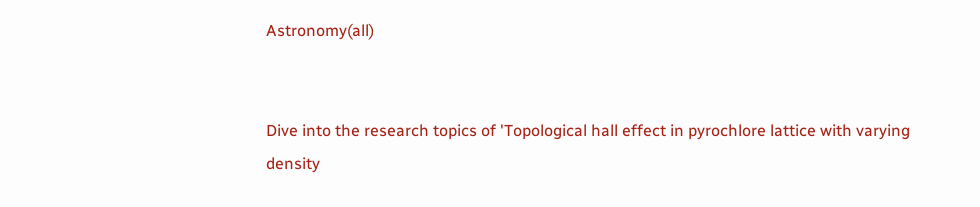Astronomy(all)


Dive into the research topics of 'Topological hall effect in pyrochlore lattice with varying density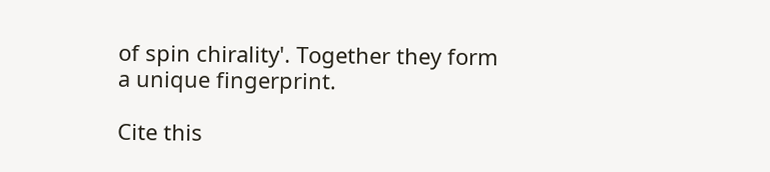of spin chirality'. Together they form a unique fingerprint.

Cite this